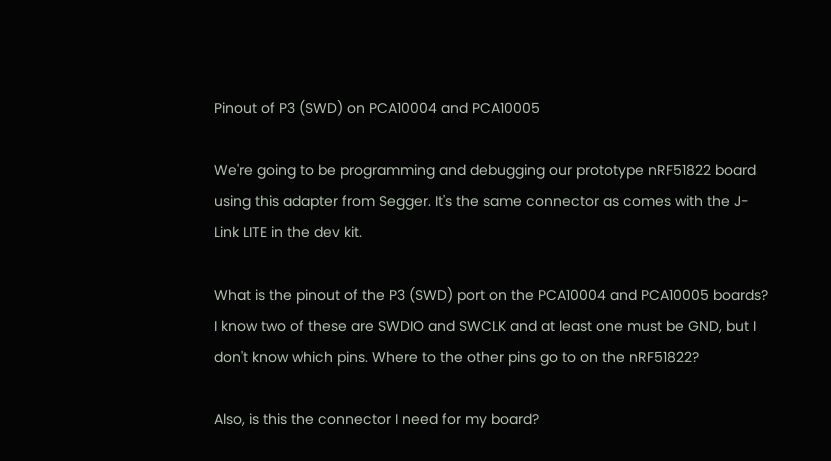Pinout of P3 (SWD) on PCA10004 and PCA10005

We're going to be programming and debugging our prototype nRF51822 board using this adapter from Segger. It's the same connector as comes with the J-Link LITE in the dev kit.

What is the pinout of the P3 (SWD) port on the PCA10004 and PCA10005 boards? I know two of these are SWDIO and SWCLK and at least one must be GND, but I don't know which pins. Where to the other pins go to on the nRF51822?

Also, is this the connector I need for my board?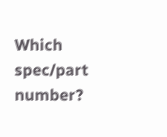Which spec/part number?